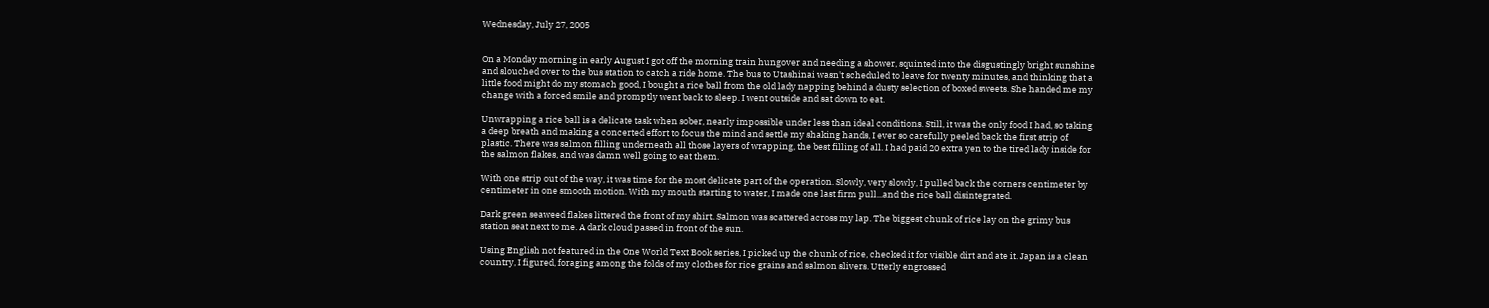Wednesday, July 27, 2005


On a Monday morning in early August I got off the morning train hungover and needing a shower, squinted into the disgustingly bright sunshine and slouched over to the bus station to catch a ride home. The bus to Utashinai wasn't scheduled to leave for twenty minutes, and thinking that a little food might do my stomach good, I bought a rice ball from the old lady napping behind a dusty selection of boxed sweets. She handed me my change with a forced smile and promptly went back to sleep. I went outside and sat down to eat.

Unwrapping a rice ball is a delicate task when sober, nearly impossible under less than ideal conditions. Still, it was the only food I had, so taking a deep breath and making a concerted effort to focus the mind and settle my shaking hands, I ever so carefully peeled back the first strip of plastic. There was salmon filling underneath all those layers of wrapping, the best filling of all. I had paid 20 extra yen to the tired lady inside for the salmon flakes, and was damn well going to eat them.

With one strip out of the way, it was time for the most delicate part of the operation. Slowly, very slowly, I pulled back the corners centimeter by centimeter in one smooth motion. With my mouth starting to water, I made one last firm pull...and the rice ball disintegrated.

Dark green seaweed flakes littered the front of my shirt. Salmon was scattered across my lap. The biggest chunk of rice lay on the grimy bus station seat next to me. A dark cloud passed in front of the sun.

Using English not featured in the One World Text Book series, I picked up the chunk of rice, checked it for visible dirt and ate it. Japan is a clean country, I figured, foraging among the folds of my clothes for rice grains and salmon slivers. Utterly engrossed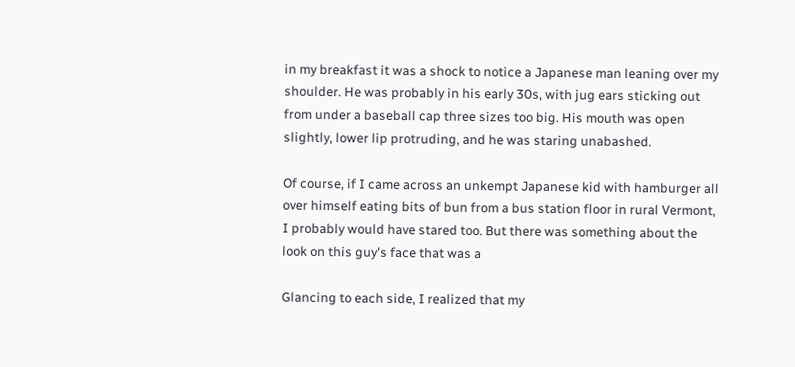in my breakfast it was a shock to notice a Japanese man leaning over my shoulder. He was probably in his early 30s, with jug ears sticking out from under a baseball cap three sizes too big. His mouth was open slightly, lower lip protruding, and he was staring unabashed.

Of course, if I came across an unkempt Japanese kid with hamburger all over himself eating bits of bun from a bus station floor in rural Vermont, I probably would have stared too. But there was something about the look on this guy's face that was a

Glancing to each side, I realized that my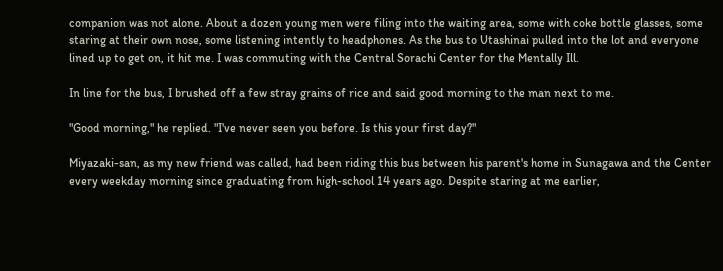companion was not alone. About a dozen young men were filing into the waiting area, some with coke bottle glasses, some staring at their own nose, some listening intently to headphones. As the bus to Utashinai pulled into the lot and everyone lined up to get on, it hit me. I was commuting with the Central Sorachi Center for the Mentally Ill.

In line for the bus, I brushed off a few stray grains of rice and said good morning to the man next to me.

"Good morning," he replied. "I've never seen you before. Is this your first day?"

Miyazaki-san, as my new friend was called, had been riding this bus between his parent's home in Sunagawa and the Center every weekday morning since graduating from high-school 14 years ago. Despite staring at me earlier,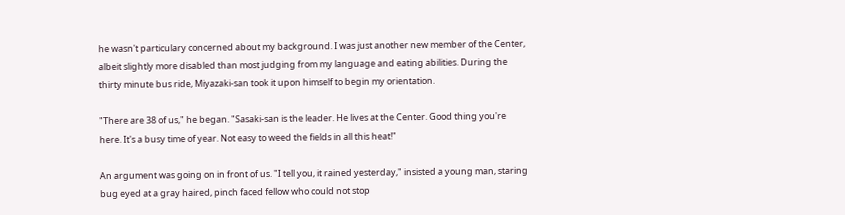he wasn't particulary concerned about my background. I was just another new member of the Center, albeit slightly more disabled than most judging from my language and eating abilities. During the thirty minute bus ride, Miyazaki-san took it upon himself to begin my orientation.

"There are 38 of us," he began. "Sasaki-san is the leader. He lives at the Center. Good thing you're here. It's a busy time of year. Not easy to weed the fields in all this heat!"

An argument was going on in front of us. "I tell you, it rained yesterday," insisted a young man, staring bug eyed at a gray haired, pinch faced fellow who could not stop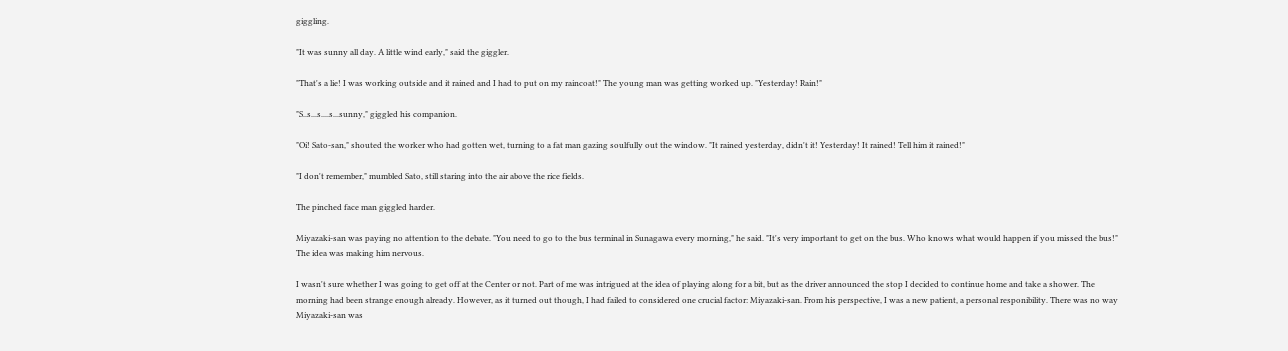giggling.

"It was sunny all day. A little wind early," said the giggler.

"That's a lie! I was working outside and it rained and I had to put on my raincoat!" The young man was getting worked up. "Yesterday! Rain!"

"S..s...s....s...sunny," giggled his companion.

"Oi! Sato-san," shouted the worker who had gotten wet, turning to a fat man gazing soulfully out the window. "It rained yesterday, didn't it! Yesterday! It rained! Tell him it rained!"

"I don't remember," mumbled Sato, still staring into the air above the rice fields.

The pinched face man giggled harder.

Miyazaki-san was paying no attention to the debate. "You need to go to the bus terminal in Sunagawa every morning," he said. "It's very important to get on the bus. Who knows what would happen if you missed the bus!" The idea was making him nervous.

I wasn't sure whether I was going to get off at the Center or not. Part of me was intrigued at the idea of playing along for a bit, but as the driver announced the stop I decided to continue home and take a shower. The morning had been strange enough already. However, as it turned out though, I had failed to considered one crucial factor: Miyazaki-san. From his perspective, I was a new patient, a personal responibility. There was no way Miyazaki-san was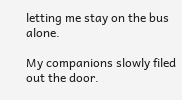letting me stay on the bus alone.

My companions slowly filed out the door.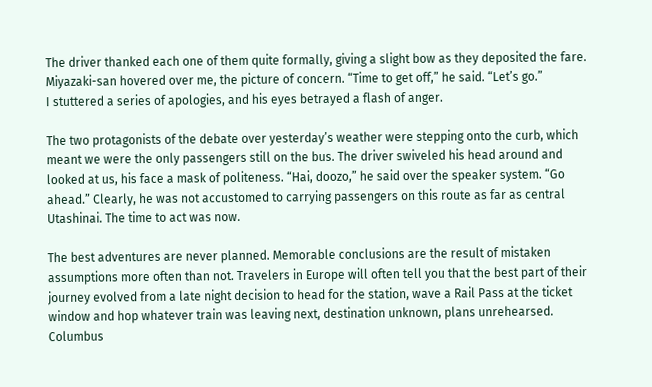The driver thanked each one of them quite formally, giving a slight bow as they deposited the fare. Miyazaki-san hovered over me, the picture of concern. “Time to get off,” he said. “Let’s go.”
I stuttered a series of apologies, and his eyes betrayed a flash of anger.

The two protagonists of the debate over yesterday’s weather were stepping onto the curb, which meant we were the only passengers still on the bus. The driver swiveled his head around and looked at us, his face a mask of politeness. “Hai, doozo,” he said over the speaker system. “Go ahead.” Clearly, he was not accustomed to carrying passengers on this route as far as central Utashinai. The time to act was now.

The best adventures are never planned. Memorable conclusions are the result of mistaken assumptions more often than not. Travelers in Europe will often tell you that the best part of their journey evolved from a late night decision to head for the station, wave a Rail Pass at the ticket window and hop whatever train was leaving next, destination unknown, plans unrehearsed. Columbus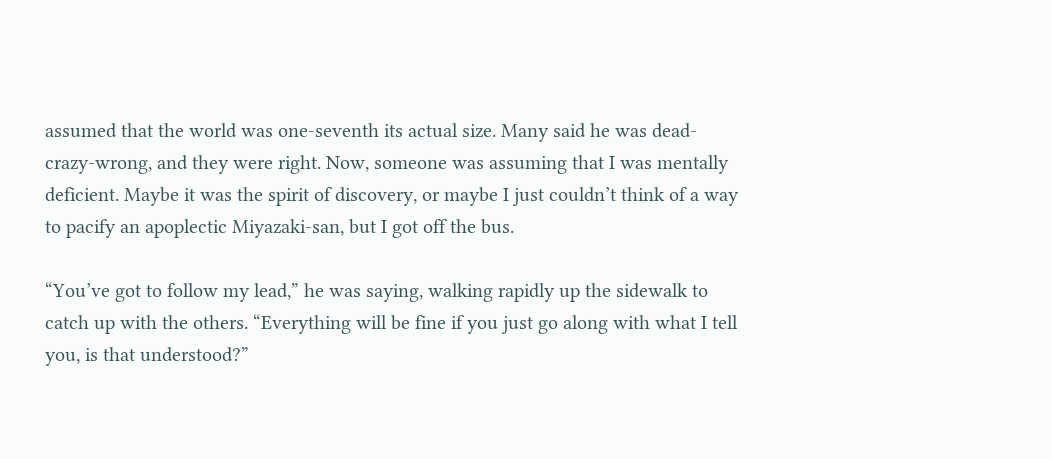assumed that the world was one-seventh its actual size. Many said he was dead-crazy-wrong, and they were right. Now, someone was assuming that I was mentally deficient. Maybe it was the spirit of discovery, or maybe I just couldn’t think of a way to pacify an apoplectic Miyazaki-san, but I got off the bus.

“You’ve got to follow my lead,” he was saying, walking rapidly up the sidewalk to catch up with the others. “Everything will be fine if you just go along with what I tell you, is that understood?”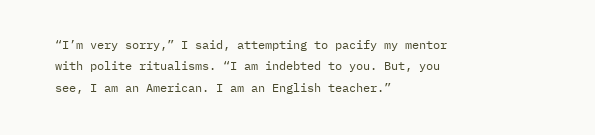“I’m very sorry,” I said, attempting to pacify my mentor with polite ritualisms. “I am indebted to you. But, you see, I am an American. I am an English teacher.”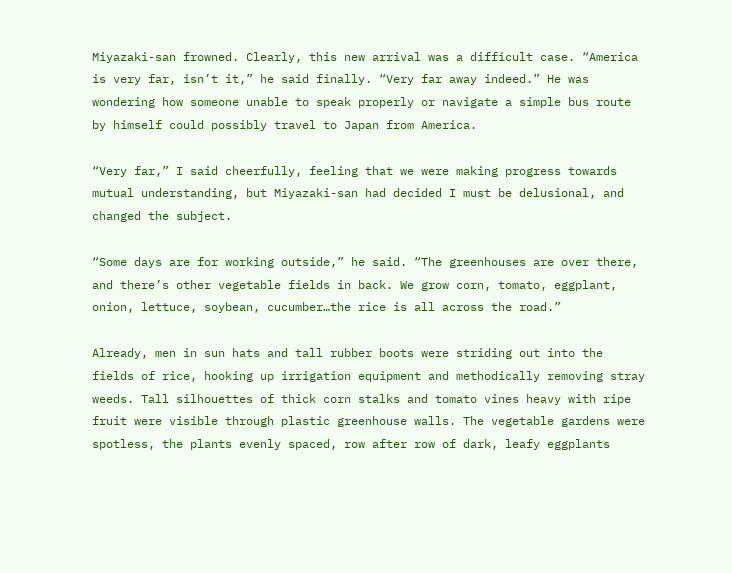Miyazaki-san frowned. Clearly, this new arrival was a difficult case. “America is very far, isn’t it,” he said finally. “Very far away indeed.” He was wondering how someone unable to speak properly or navigate a simple bus route by himself could possibly travel to Japan from America.

“Very far,” I said cheerfully, feeling that we were making progress towards mutual understanding, but Miyazaki-san had decided I must be delusional, and changed the subject.

“Some days are for working outside,” he said. “The greenhouses are over there, and there’s other vegetable fields in back. We grow corn, tomato, eggplant, onion, lettuce, soybean, cucumber…the rice is all across the road.”

Already, men in sun hats and tall rubber boots were striding out into the fields of rice, hooking up irrigation equipment and methodically removing stray weeds. Tall silhouettes of thick corn stalks and tomato vines heavy with ripe fruit were visible through plastic greenhouse walls. The vegetable gardens were spotless, the plants evenly spaced, row after row of dark, leafy eggplants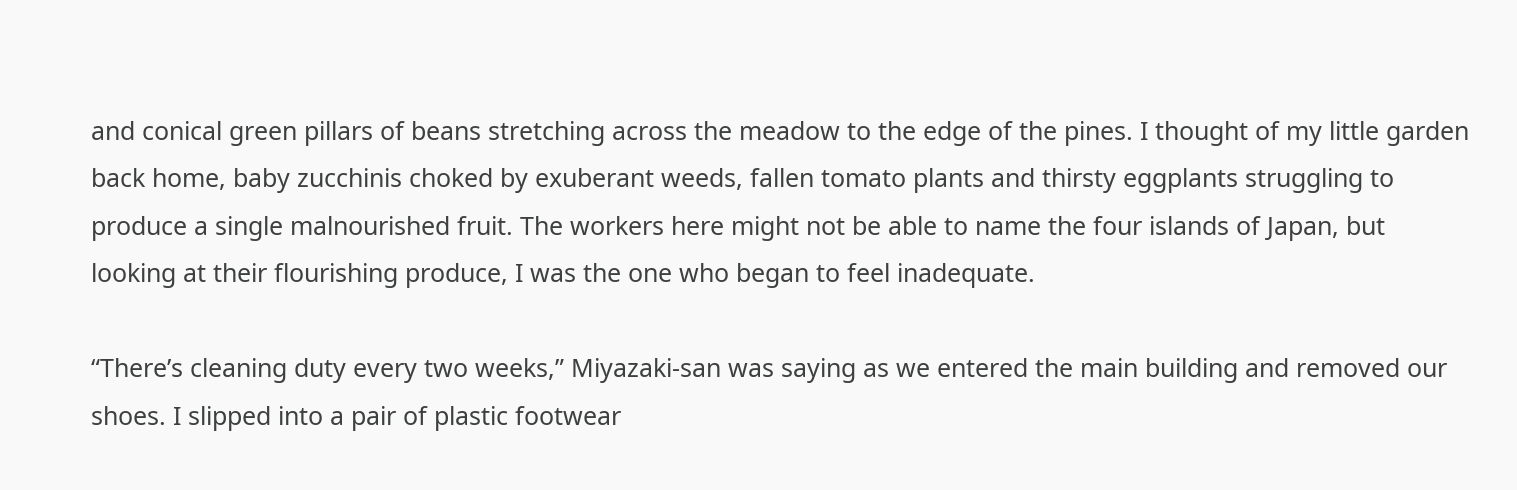and conical green pillars of beans stretching across the meadow to the edge of the pines. I thought of my little garden back home, baby zucchinis choked by exuberant weeds, fallen tomato plants and thirsty eggplants struggling to produce a single malnourished fruit. The workers here might not be able to name the four islands of Japan, but looking at their flourishing produce, I was the one who began to feel inadequate.

“There’s cleaning duty every two weeks,” Miyazaki-san was saying as we entered the main building and removed our shoes. I slipped into a pair of plastic footwear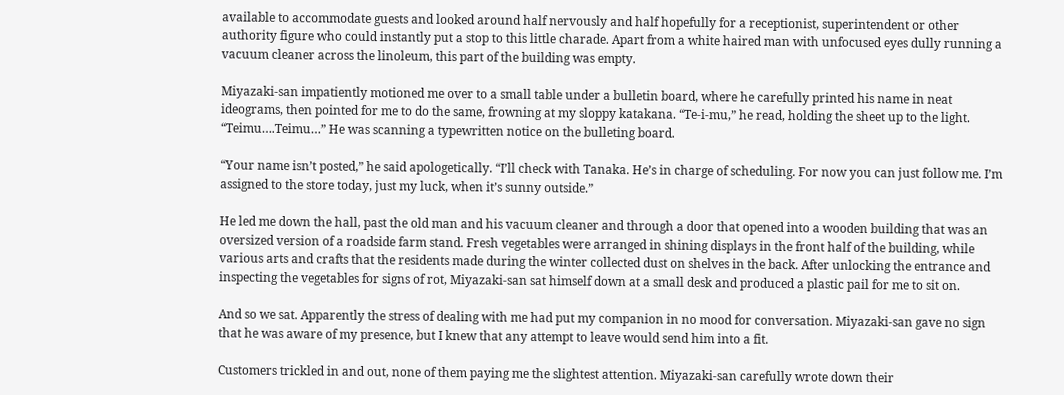available to accommodate guests and looked around half nervously and half hopefully for a receptionist, superintendent or other authority figure who could instantly put a stop to this little charade. Apart from a white haired man with unfocused eyes dully running a vacuum cleaner across the linoleum, this part of the building was empty.

Miyazaki-san impatiently motioned me over to a small table under a bulletin board, where he carefully printed his name in neat ideograms, then pointed for me to do the same, frowning at my sloppy katakana. “Te-i-mu,” he read, holding the sheet up to the light. “Teimu….Teimu…” He was scanning a typewritten notice on the bulleting board.

“Your name isn’t posted,” he said apologetically. “I’ll check with Tanaka. He’s in charge of scheduling. For now you can just follow me. I’m assigned to the store today, just my luck, when it’s sunny outside.”

He led me down the hall, past the old man and his vacuum cleaner and through a door that opened into a wooden building that was an oversized version of a roadside farm stand. Fresh vegetables were arranged in shining displays in the front half of the building, while various arts and crafts that the residents made during the winter collected dust on shelves in the back. After unlocking the entrance and inspecting the vegetables for signs of rot, Miyazaki-san sat himself down at a small desk and produced a plastic pail for me to sit on.

And so we sat. Apparently the stress of dealing with me had put my companion in no mood for conversation. Miyazaki-san gave no sign that he was aware of my presence, but I knew that any attempt to leave would send him into a fit.

Customers trickled in and out, none of them paying me the slightest attention. Miyazaki-san carefully wrote down their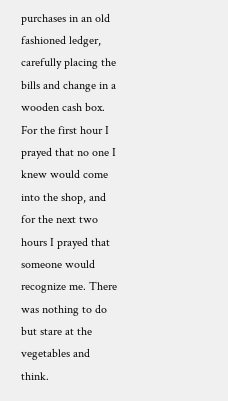purchases in an old fashioned ledger, carefully placing the bills and change in a wooden cash box. For the first hour I prayed that no one I knew would come into the shop, and for the next two hours I prayed that someone would recognize me. There was nothing to do but stare at the vegetables and think.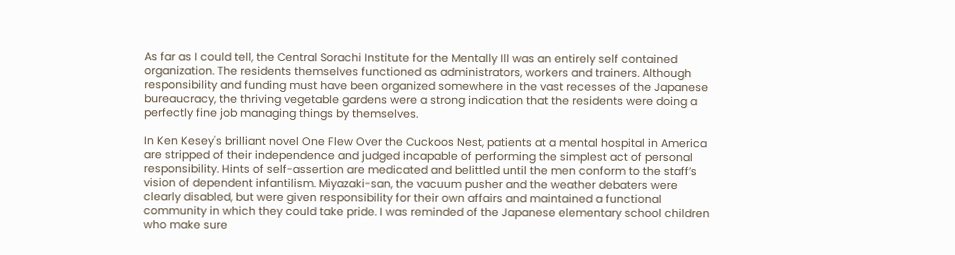As far as I could tell, the Central Sorachi Institute for the Mentally Ill was an entirely self contained organization. The residents themselves functioned as administrators, workers and trainers. Although responsibility and funding must have been organized somewhere in the vast recesses of the Japanese bureaucracy, the thriving vegetable gardens were a strong indication that the residents were doing a perfectly fine job managing things by themselves.

In Ken Kesey's brilliant novel One Flew Over the Cuckoos Nest, patients at a mental hospital in America are stripped of their independence and judged incapable of performing the simplest act of personal responsibility. Hints of self-assertion are medicated and belittled until the men conform to the staff’s vision of dependent infantilism. Miyazaki-san, the vacuum pusher and the weather debaters were clearly disabled, but were given responsibility for their own affairs and maintained a functional community in which they could take pride. I was reminded of the Japanese elementary school children who make sure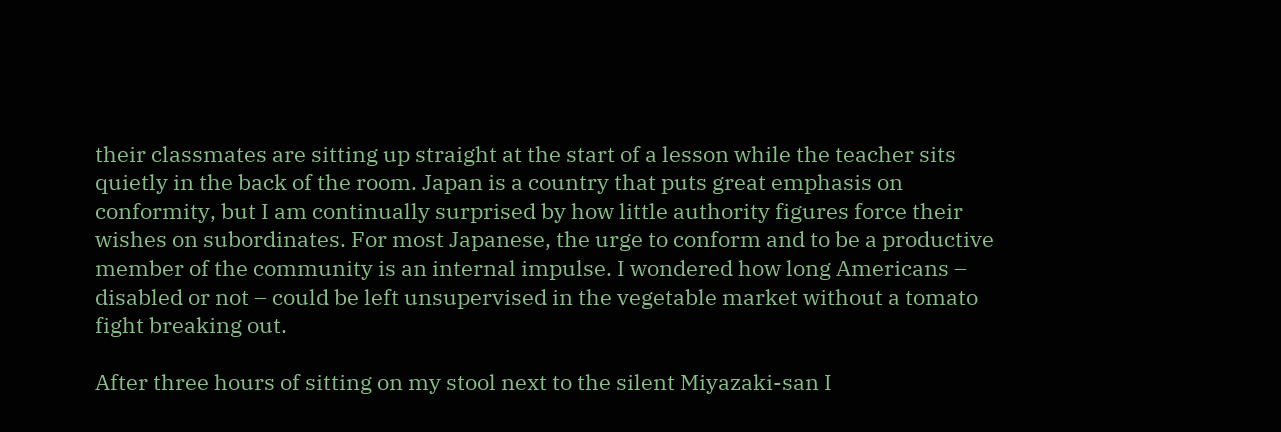their classmates are sitting up straight at the start of a lesson while the teacher sits quietly in the back of the room. Japan is a country that puts great emphasis on conformity, but I am continually surprised by how little authority figures force their wishes on subordinates. For most Japanese, the urge to conform and to be a productive member of the community is an internal impulse. I wondered how long Americans – disabled or not – could be left unsupervised in the vegetable market without a tomato fight breaking out.

After three hours of sitting on my stool next to the silent Miyazaki-san I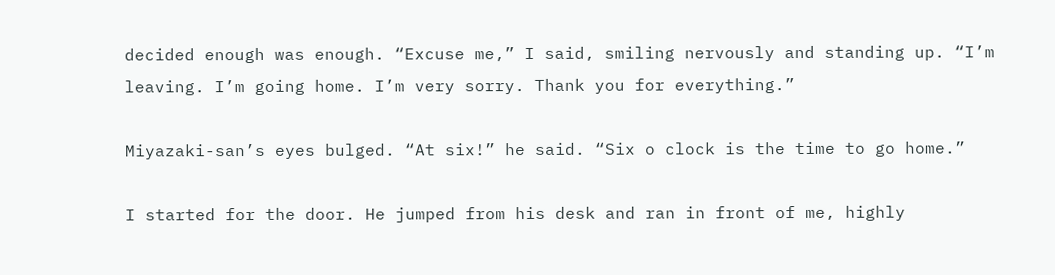decided enough was enough. “Excuse me,” I said, smiling nervously and standing up. “I’m leaving. I’m going home. I’m very sorry. Thank you for everything.”

Miyazaki-san’s eyes bulged. “At six!” he said. “Six o clock is the time to go home.”

I started for the door. He jumped from his desk and ran in front of me, highly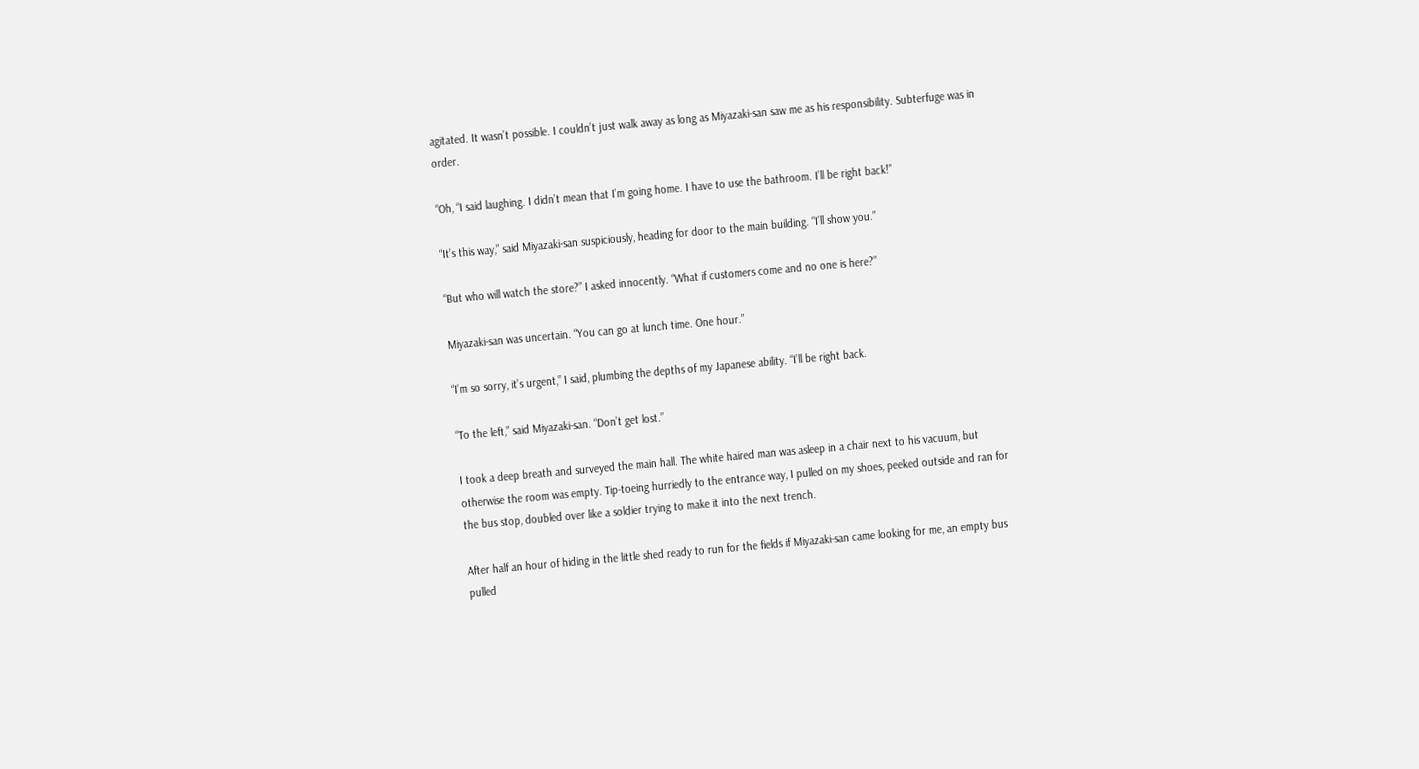agitated. It wasn’t possible. I couldn’t just walk away as long as Miyazaki-san saw me as his responsibility. Subterfuge was in order.

“Oh, “I said laughing. I didn’t mean that I’m going home. I have to use the bathroom. I’ll be right back!”

“It’s this way,” said Miyazaki-san suspiciously, heading for door to the main building. “I’ll show you.”

“But who will watch the store?” I asked innocently. “What if customers come and no one is here?”

Miyazaki-san was uncertain. “You can go at lunch time. One hour.”

“I’m so sorry, it’s urgent,” I said, plumbing the depths of my Japanese ability. “I’ll be right back.

“To the left,” said Miyazaki-san. “Don’t get lost.”

I took a deep breath and surveyed the main hall. The white haired man was asleep in a chair next to his vacuum, but otherwise the room was empty. Tip-toeing hurriedly to the entrance way, I pulled on my shoes, peeked outside and ran for the bus stop, doubled over like a soldier trying to make it into the next trench.

After half an hour of hiding in the little shed ready to run for the fields if Miyazaki-san came looking for me, an empty bus pulled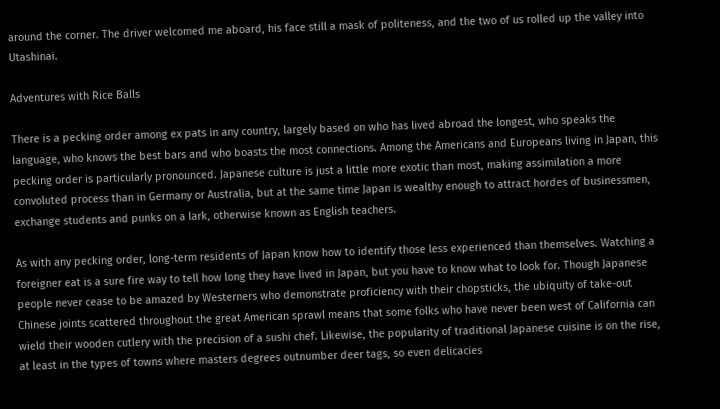around the corner. The driver welcomed me aboard, his face still a mask of politeness, and the two of us rolled up the valley into Utashinai.

Adventures with Rice Balls

There is a pecking order among ex pats in any country, largely based on who has lived abroad the longest, who speaks the language, who knows the best bars and who boasts the most connections. Among the Americans and Europeans living in Japan, this pecking order is particularly pronounced. Japanese culture is just a little more exotic than most, making assimilation a more convoluted process than in Germany or Australia, but at the same time Japan is wealthy enough to attract hordes of businessmen, exchange students and punks on a lark, otherwise known as English teachers.

As with any pecking order, long-term residents of Japan know how to identify those less experienced than themselves. Watching a foreigner eat is a sure fire way to tell how long they have lived in Japan, but you have to know what to look for. Though Japanese people never cease to be amazed by Westerners who demonstrate proficiency with their chopsticks, the ubiquity of take-out Chinese joints scattered throughout the great American sprawl means that some folks who have never been west of California can wield their wooden cutlery with the precision of a sushi chef. Likewise, the popularity of traditional Japanese cuisine is on the rise, at least in the types of towns where masters degrees outnumber deer tags, so even delicacies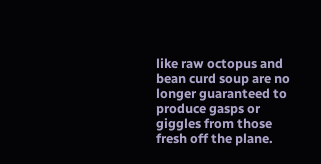like raw octopus and bean curd soup are no longer guaranteed to produce gasps or giggles from those fresh off the plane.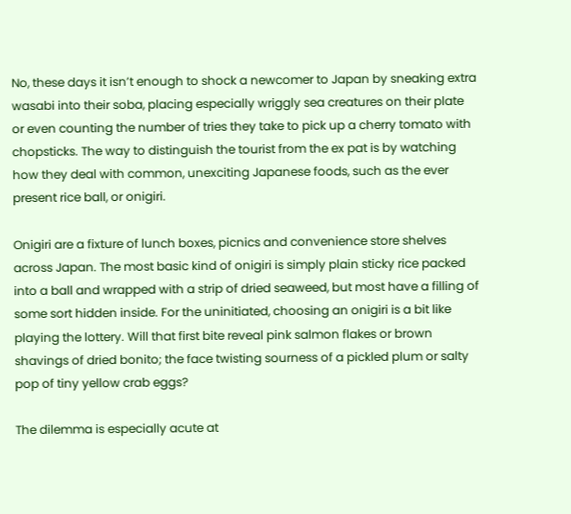No, these days it isn’t enough to shock a newcomer to Japan by sneaking extra wasabi into their soba, placing especially wriggly sea creatures on their plate or even counting the number of tries they take to pick up a cherry tomato with chopsticks. The way to distinguish the tourist from the ex pat is by watching how they deal with common, unexciting Japanese foods, such as the ever present rice ball, or onigiri.

Onigiri are a fixture of lunch boxes, picnics and convenience store shelves across Japan. The most basic kind of onigiri is simply plain sticky rice packed into a ball and wrapped with a strip of dried seaweed, but most have a filling of some sort hidden inside. For the uninitiated, choosing an onigiri is a bit like playing the lottery. Will that first bite reveal pink salmon flakes or brown shavings of dried bonito; the face twisting sourness of a pickled plum or salty pop of tiny yellow crab eggs?

The dilemma is especially acute at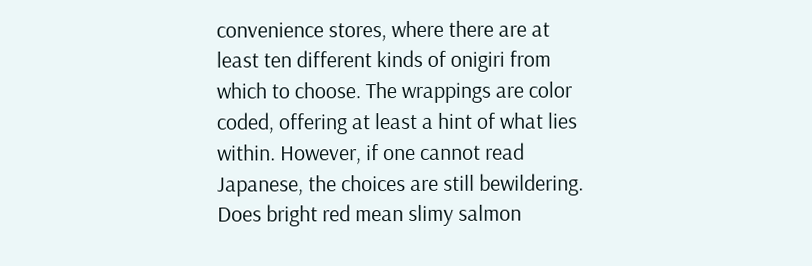convenience stores, where there are at least ten different kinds of onigiri from which to choose. The wrappings are color coded, offering at least a hint of what lies within. However, if one cannot read Japanese, the choices are still bewildering. Does bright red mean slimy salmon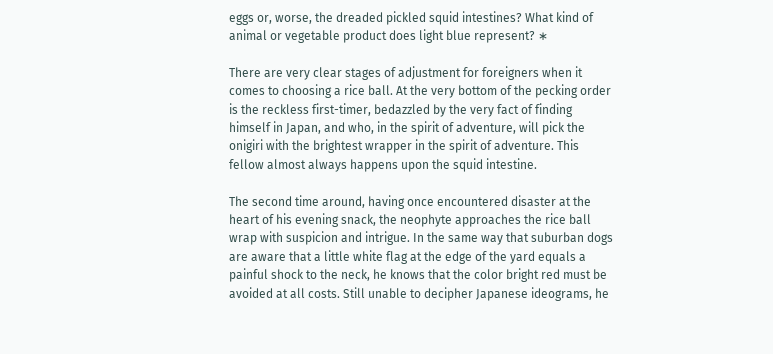eggs or, worse, the dreaded pickled squid intestines? What kind of animal or vegetable product does light blue represent? ∗

There are very clear stages of adjustment for foreigners when it comes to choosing a rice ball. At the very bottom of the pecking order is the reckless first-timer, bedazzled by the very fact of finding himself in Japan, and who, in the spirit of adventure, will pick the onigiri with the brightest wrapper in the spirit of adventure. This fellow almost always happens upon the squid intestine.

The second time around, having once encountered disaster at the heart of his evening snack, the neophyte approaches the rice ball wrap with suspicion and intrigue. In the same way that suburban dogs are aware that a little white flag at the edge of the yard equals a painful shock to the neck, he knows that the color bright red must be avoided at all costs. Still unable to decipher Japanese ideograms, he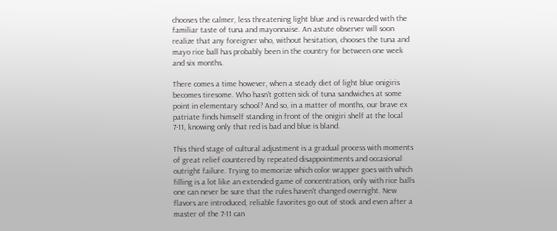chooses the calmer, less threatening light blue and is rewarded with the familiar taste of tuna and mayonnaise. An astute observer will soon realize that any foreigner who, without hesitation, chooses the tuna and mayo rice ball has probably been in the country for between one week and six months.

There comes a time however, when a steady diet of light blue onigiris becomes tiresome. Who hasn’t gotten sick of tuna sandwiches at some point in elementary school? And so, in a matter of months, our brave ex patriate finds himself standing in front of the onigiri shelf at the local 7-11, knowing only that red is bad and blue is bland.

This third stage of cultural adjustment is a gradual process with moments of great relief countered by repeated disappointments and occasional outright failure. Trying to memorize which color wrapper goes with which filling is a lot like an extended game of concentration, only with rice balls one can never be sure that the rules haven’t changed overnight. New flavors are introduced, reliable favorites go out of stock and even after a master of the 7-11 can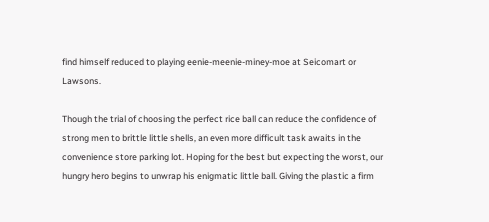find himself reduced to playing eenie-meenie-miney-moe at Seicomart or Lawsons.

Though the trial of choosing the perfect rice ball can reduce the confidence of strong men to brittle little shells, an even more difficult task awaits in the convenience store parking lot. Hoping for the best but expecting the worst, our hungry hero begins to unwrap his enigmatic little ball. Giving the plastic a firm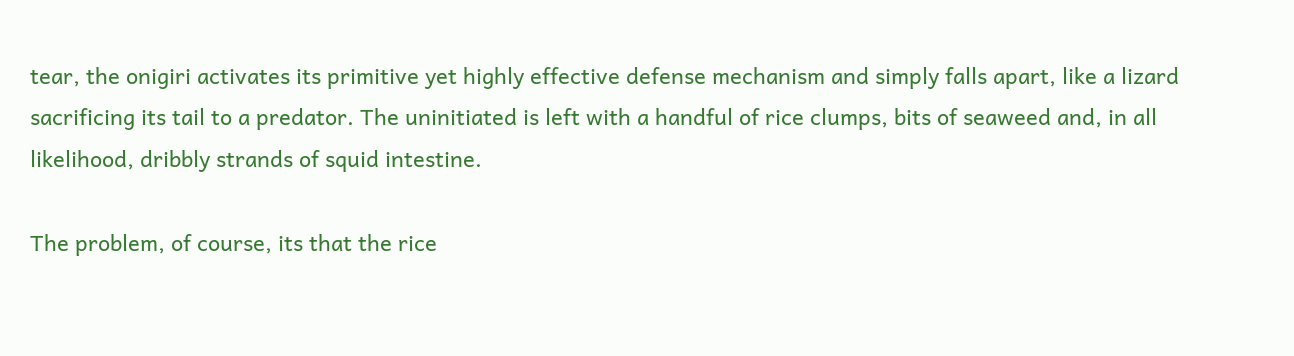tear, the onigiri activates its primitive yet highly effective defense mechanism and simply falls apart, like a lizard sacrificing its tail to a predator. The uninitiated is left with a handful of rice clumps, bits of seaweed and, in all likelihood, dribbly strands of squid intestine.

The problem, of course, its that the rice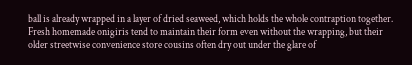ball is already wrapped in a layer of dried seaweed, which holds the whole contraption together. Fresh homemade onigiris tend to maintain their form even without the wrapping, but their older streetwise convenience store cousins often dry out under the glare of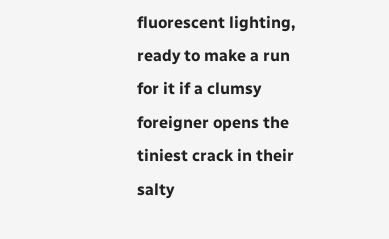fluorescent lighting, ready to make a run for it if a clumsy foreigner opens the tiniest crack in their salty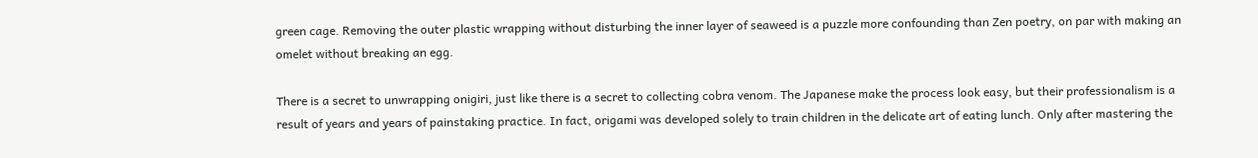green cage. Removing the outer plastic wrapping without disturbing the inner layer of seaweed is a puzzle more confounding than Zen poetry, on par with making an omelet without breaking an egg.

There is a secret to unwrapping onigiri, just like there is a secret to collecting cobra venom. The Japanese make the process look easy, but their professionalism is a result of years and years of painstaking practice. In fact, origami was developed solely to train children in the delicate art of eating lunch. Only after mastering the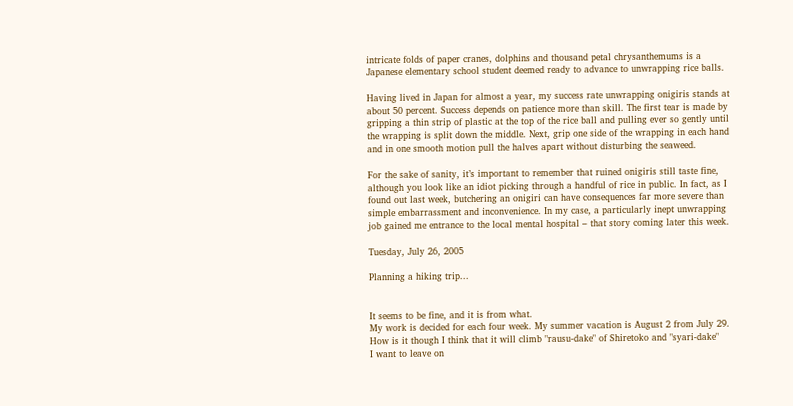intricate folds of paper cranes, dolphins and thousand petal chrysanthemums is a Japanese elementary school student deemed ready to advance to unwrapping rice balls.

Having lived in Japan for almost a year, my success rate unwrapping onigiris stands at about 50 percent. Success depends on patience more than skill. The first tear is made by gripping a thin strip of plastic at the top of the rice ball and pulling ever so gently until the wrapping is split down the middle. Next, grip one side of the wrapping in each hand and in one smooth motion pull the halves apart without disturbing the seaweed.

For the sake of sanity, it’s important to remember that ruined onigiris still taste fine, although you look like an idiot picking through a handful of rice in public. In fact, as I found out last week, butchering an onigiri can have consequences far more severe than simple embarrassment and inconvenience. In my case, a particularly inept unwrapping job gained me entrance to the local mental hospital – that story coming later this week.

Tuesday, July 26, 2005

Planning a hiking trip...


It seems to be fine, and it is from what.
My work is decided for each four week. My summer vacation is August 2 from July 29.
How is it though I think that it will climb "rausu-dake" of Shiretoko and "syari-dake"
I want to leave on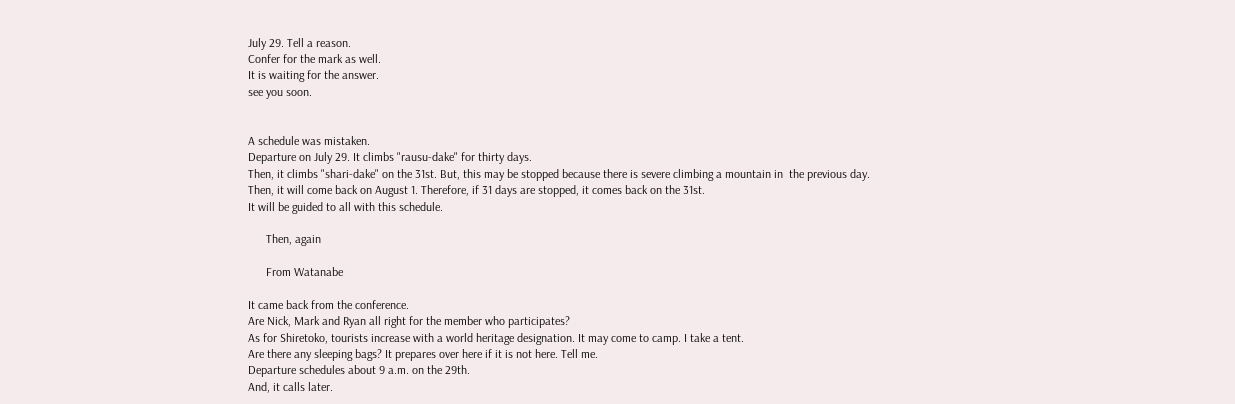July 29. Tell a reason.
Confer for the mark as well.
It is waiting for the answer.
see you soon.


A schedule was mistaken.
Departure on July 29. It climbs "rausu-dake" for thirty days.
Then, it climbs "shari-dake" on the 31st. But, this may be stopped because there is severe climbing a mountain in  the previous day.
Then, it will come back on August 1. Therefore, if 31 days are stopped, it comes back on the 31st.
It will be guided to all with this schedule.

      Then, again

      From Watanabe

It came back from the conference.
Are Nick, Mark and Ryan all right for the member who participates?
As for Shiretoko, tourists increase with a world heritage designation. It may come to camp. I take a tent.
Are there any sleeping bags? It prepares over here if it is not here. Tell me.
Departure schedules about 9 a.m. on the 29th.
And, it calls later.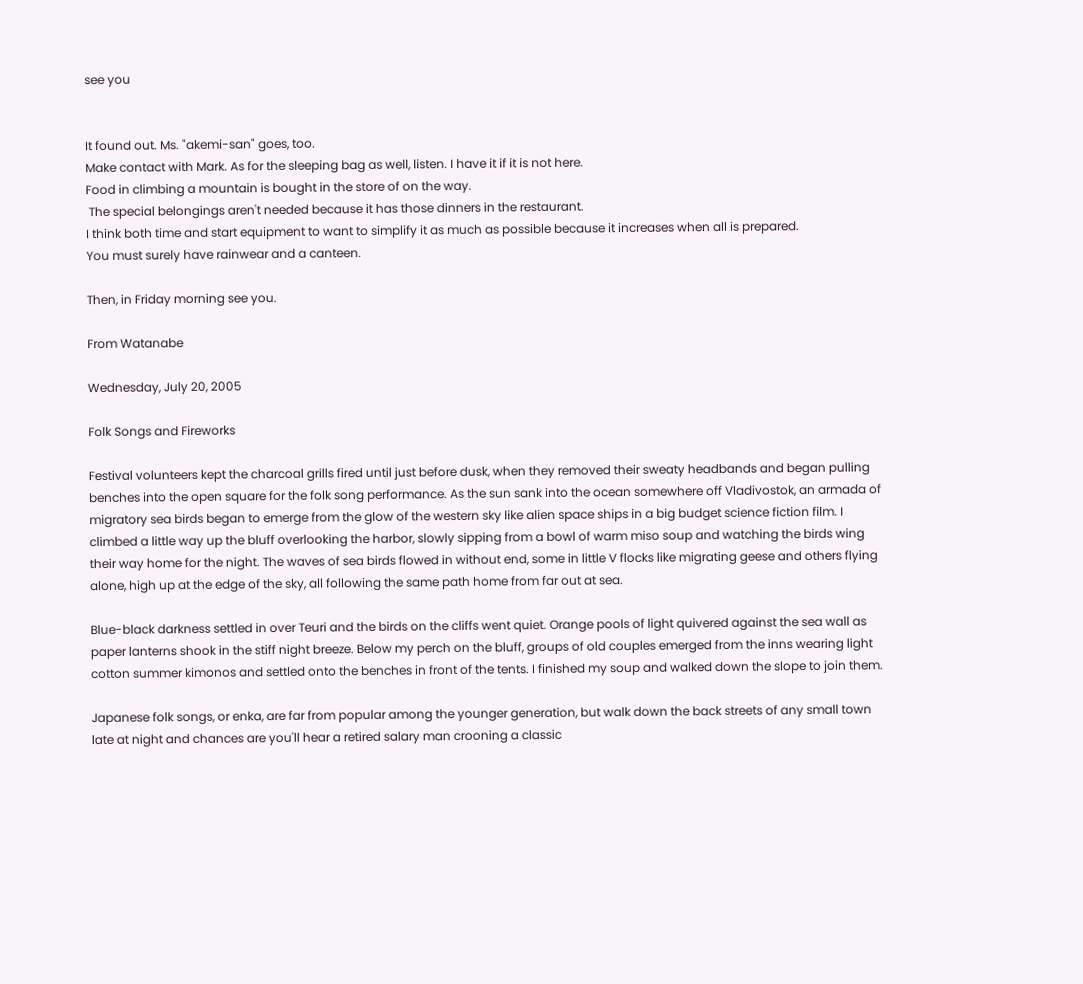see you


It found out. Ms. "akemi-san" goes, too.
Make contact with Mark. As for the sleeping bag as well, listen. I have it if it is not here.
Food in climbing a mountain is bought in the store of on the way.
 The special belongings aren't needed because it has those dinners in the restaurant.
I think both time and start equipment to want to simplify it as much as possible because it increases when all is prepared.
You must surely have rainwear and a canteen.

Then, in Friday morning see you.

From Watanabe

Wednesday, July 20, 2005

Folk Songs and Fireworks

Festival volunteers kept the charcoal grills fired until just before dusk, when they removed their sweaty headbands and began pulling benches into the open square for the folk song performance. As the sun sank into the ocean somewhere off Vladivostok, an armada of migratory sea birds began to emerge from the glow of the western sky like alien space ships in a big budget science fiction film. I climbed a little way up the bluff overlooking the harbor, slowly sipping from a bowl of warm miso soup and watching the birds wing their way home for the night. The waves of sea birds flowed in without end, some in little V flocks like migrating geese and others flying alone, high up at the edge of the sky, all following the same path home from far out at sea.

Blue-black darkness settled in over Teuri and the birds on the cliffs went quiet. Orange pools of light quivered against the sea wall as paper lanterns shook in the stiff night breeze. Below my perch on the bluff, groups of old couples emerged from the inns wearing light cotton summer kimonos and settled onto the benches in front of the tents. I finished my soup and walked down the slope to join them.

Japanese folk songs, or enka, are far from popular among the younger generation, but walk down the back streets of any small town late at night and chances are you'll hear a retired salary man crooning a classic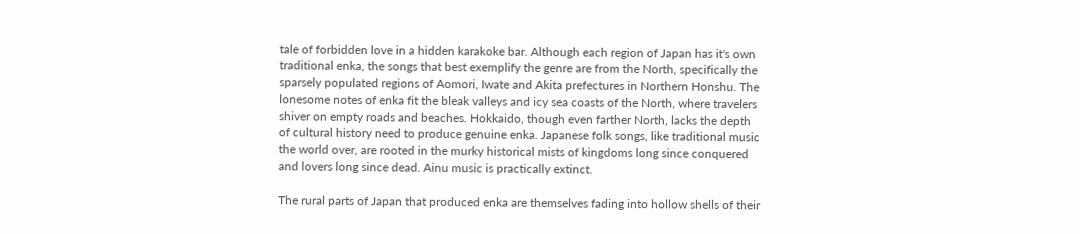tale of forbidden love in a hidden karakoke bar. Although each region of Japan has it's own traditional enka, the songs that best exemplify the genre are from the North, specifically the sparsely populated regions of Aomori, Iwate and Akita prefectures in Northern Honshu. The lonesome notes of enka fit the bleak valleys and icy sea coasts of the North, where travelers shiver on empty roads and beaches. Hokkaido, though even farther North, lacks the depth of cultural history need to produce genuine enka. Japanese folk songs, like traditional music the world over, are rooted in the murky historical mists of kingdoms long since conquered and lovers long since dead. Ainu music is practically extinct.

The rural parts of Japan that produced enka are themselves fading into hollow shells of their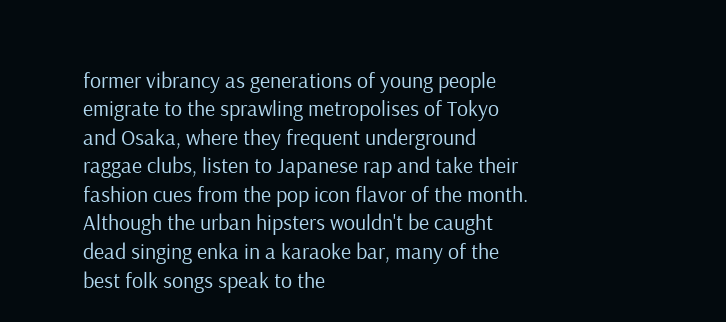former vibrancy as generations of young people emigrate to the sprawling metropolises of Tokyo and Osaka, where they frequent underground raggae clubs, listen to Japanese rap and take their fashion cues from the pop icon flavor of the month. Although the urban hipsters wouldn't be caught dead singing enka in a karaoke bar, many of the best folk songs speak to the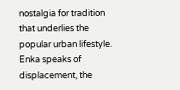nostalgia for tradition that underlies the popular urban lifestyle. Enka speaks of displacement, the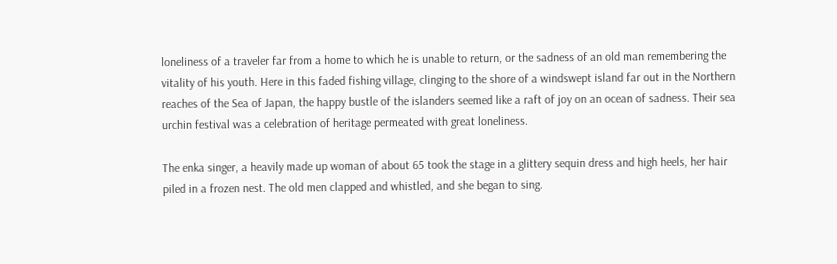loneliness of a traveler far from a home to which he is unable to return, or the sadness of an old man remembering the vitality of his youth. Here in this faded fishing village, clinging to the shore of a windswept island far out in the Northern reaches of the Sea of Japan, the happy bustle of the islanders seemed like a raft of joy on an ocean of sadness. Their sea urchin festival was a celebration of heritage permeated with great loneliness.

The enka singer, a heavily made up woman of about 65 took the stage in a glittery sequin dress and high heels, her hair piled in a frozen nest. The old men clapped and whistled, and she began to sing.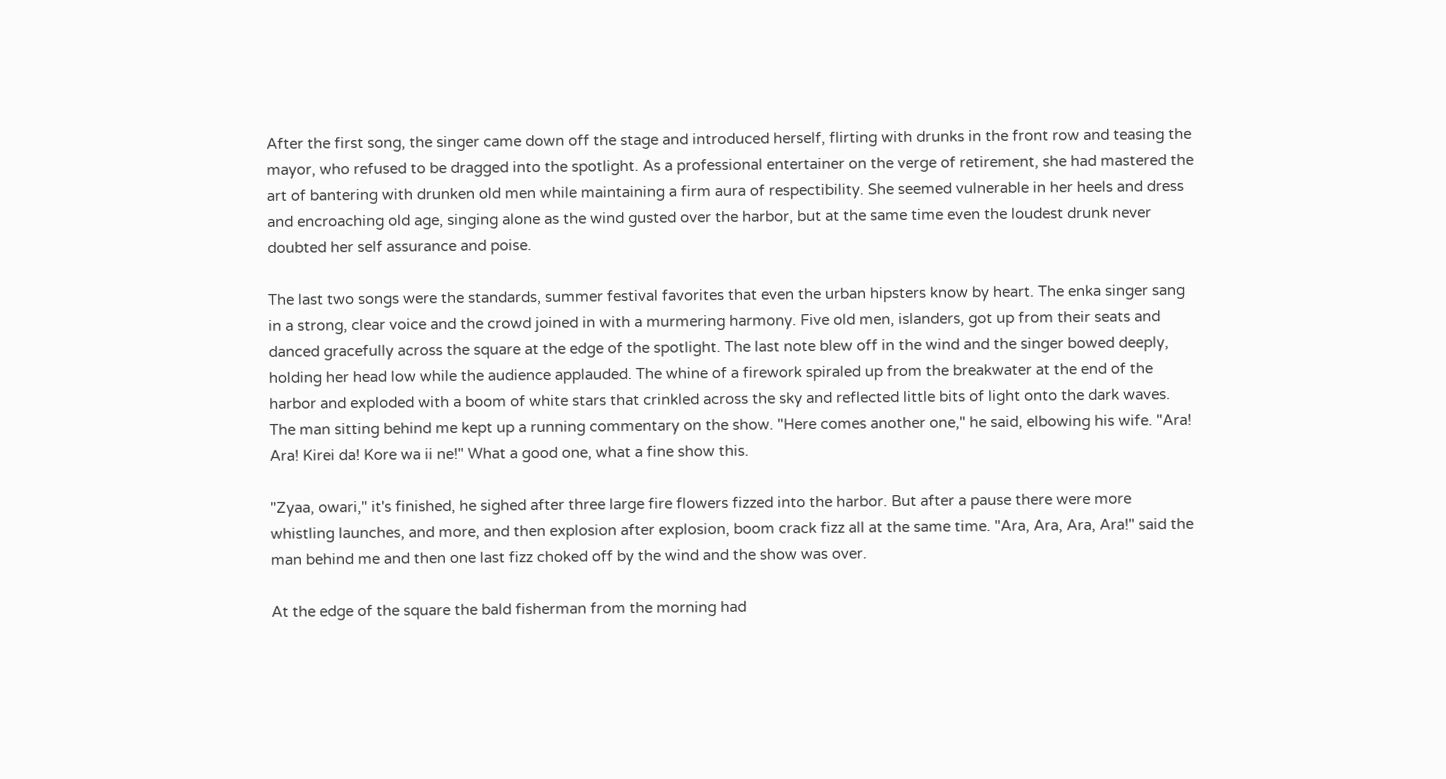After the first song, the singer came down off the stage and introduced herself, flirting with drunks in the front row and teasing the mayor, who refused to be dragged into the spotlight. As a professional entertainer on the verge of retirement, she had mastered the art of bantering with drunken old men while maintaining a firm aura of respectibility. She seemed vulnerable in her heels and dress and encroaching old age, singing alone as the wind gusted over the harbor, but at the same time even the loudest drunk never doubted her self assurance and poise.

The last two songs were the standards, summer festival favorites that even the urban hipsters know by heart. The enka singer sang in a strong, clear voice and the crowd joined in with a murmering harmony. Five old men, islanders, got up from their seats and danced gracefully across the square at the edge of the spotlight. The last note blew off in the wind and the singer bowed deeply, holding her head low while the audience applauded. The whine of a firework spiraled up from the breakwater at the end of the harbor and exploded with a boom of white stars that crinkled across the sky and reflected little bits of light onto the dark waves. The man sitting behind me kept up a running commentary on the show. "Here comes another one," he said, elbowing his wife. "Ara! Ara! Kirei da! Kore wa ii ne!" What a good one, what a fine show this.

"Zyaa, owari," it's finished, he sighed after three large fire flowers fizzed into the harbor. But after a pause there were more whistling launches, and more, and then explosion after explosion, boom crack fizz all at the same time. "Ara, Ara, Ara, Ara!" said the man behind me and then one last fizz choked off by the wind and the show was over.

At the edge of the square the bald fisherman from the morning had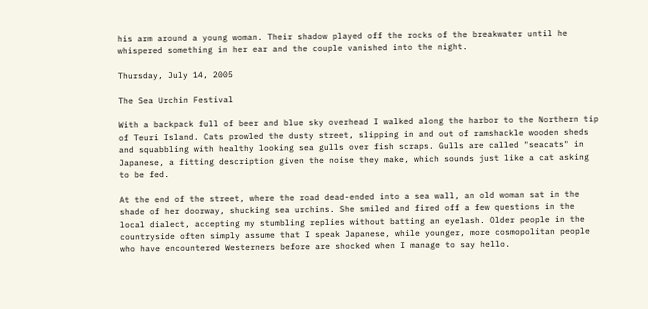his arm around a young woman. Their shadow played off the rocks of the breakwater until he whispered something in her ear and the couple vanished into the night.

Thursday, July 14, 2005

The Sea Urchin Festival

With a backpack full of beer and blue sky overhead I walked along the harbor to the Northern tip of Teuri Island. Cats prowled the dusty street, slipping in and out of ramshackle wooden sheds and squabbling with healthy looking sea gulls over fish scraps. Gulls are called "seacats" in Japanese, a fitting description given the noise they make, which sounds just like a cat asking to be fed.

At the end of the street, where the road dead-ended into a sea wall, an old woman sat in the shade of her doorway, shucking sea urchins. She smiled and fired off a few questions in the local dialect, accepting my stumbling replies without batting an eyelash. Older people in the countryside often simply assume that I speak Japanese, while younger, more cosmopolitan people who have encountered Westerners before are shocked when I manage to say hello.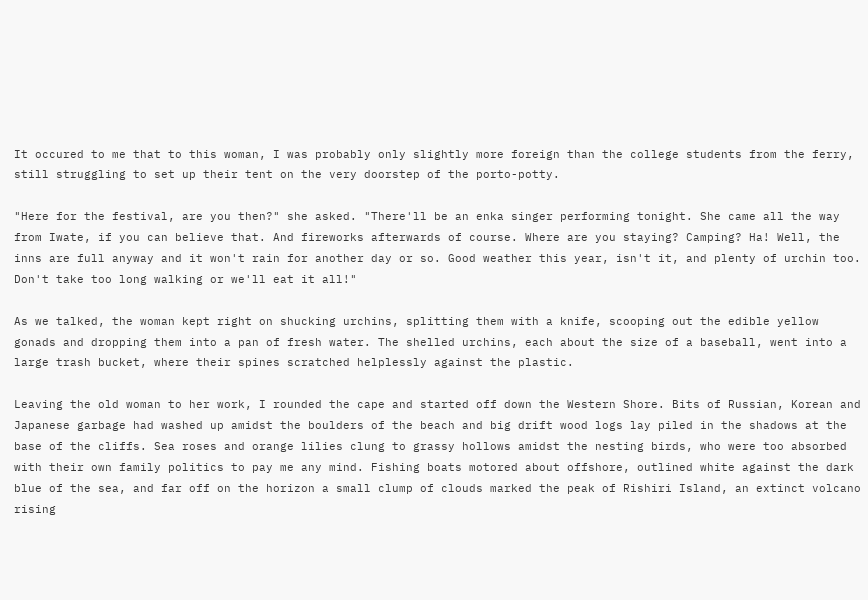It occured to me that to this woman, I was probably only slightly more foreign than the college students from the ferry, still struggling to set up their tent on the very doorstep of the porto-potty.

"Here for the festival, are you then?" she asked. "There'll be an enka singer performing tonight. She came all the way from Iwate, if you can believe that. And fireworks afterwards of course. Where are you staying? Camping? Ha! Well, the inns are full anyway and it won't rain for another day or so. Good weather this year, isn't it, and plenty of urchin too. Don't take too long walking or we'll eat it all!"

As we talked, the woman kept right on shucking urchins, splitting them with a knife, scooping out the edible yellow gonads and dropping them into a pan of fresh water. The shelled urchins, each about the size of a baseball, went into a large trash bucket, where their spines scratched helplessly against the plastic.

Leaving the old woman to her work, I rounded the cape and started off down the Western Shore. Bits of Russian, Korean and Japanese garbage had washed up amidst the boulders of the beach and big drift wood logs lay piled in the shadows at the base of the cliffs. Sea roses and orange lilies clung to grassy hollows amidst the nesting birds, who were too absorbed with their own family politics to pay me any mind. Fishing boats motored about offshore, outlined white against the dark blue of the sea, and far off on the horizon a small clump of clouds marked the peak of Rishiri Island, an extinct volcano rising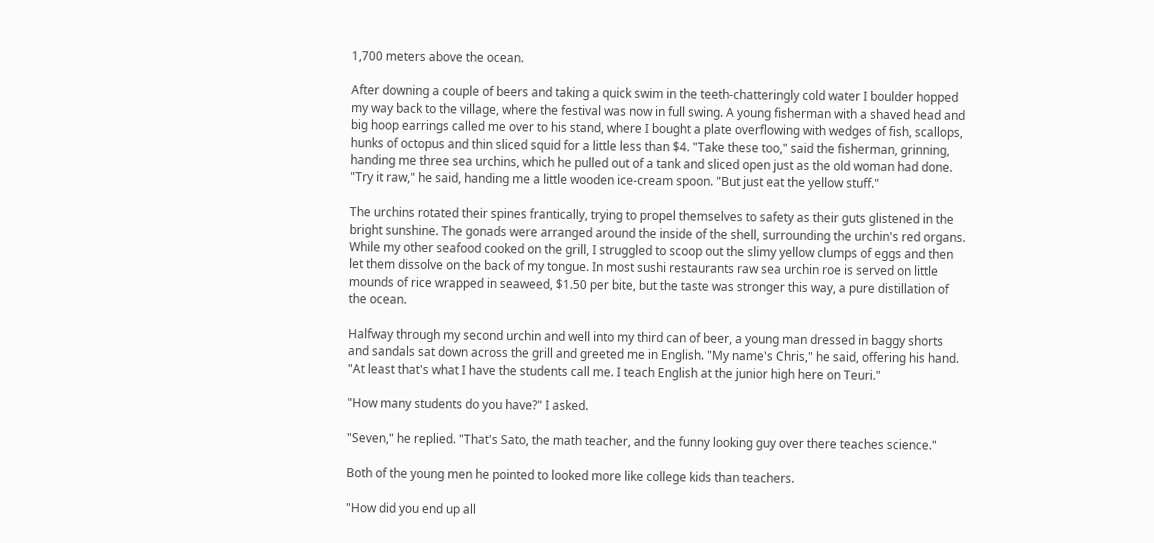1,700 meters above the ocean.

After downing a couple of beers and taking a quick swim in the teeth-chatteringly cold water I boulder hopped my way back to the village, where the festival was now in full swing. A young fisherman with a shaved head and big hoop earrings called me over to his stand, where I bought a plate overflowing with wedges of fish, scallops, hunks of octopus and thin sliced squid for a little less than $4. "Take these too," said the fisherman, grinning, handing me three sea urchins, which he pulled out of a tank and sliced open just as the old woman had done. "Try it raw," he said, handing me a little wooden ice-cream spoon. "But just eat the yellow stuff."

The urchins rotated their spines frantically, trying to propel themselves to safety as their guts glistened in the bright sunshine. The gonads were arranged around the inside of the shell, surrounding the urchin's red organs. While my other seafood cooked on the grill, I struggled to scoop out the slimy yellow clumps of eggs and then let them dissolve on the back of my tongue. In most sushi restaurants raw sea urchin roe is served on little mounds of rice wrapped in seaweed, $1.50 per bite, but the taste was stronger this way, a pure distillation of the ocean.

Halfway through my second urchin and well into my third can of beer, a young man dressed in baggy shorts and sandals sat down across the grill and greeted me in English. "My name's Chris," he said, offering his hand. "At least that's what I have the students call me. I teach English at the junior high here on Teuri."

"How many students do you have?" I asked.

"Seven," he replied. "That's Sato, the math teacher, and the funny looking guy over there teaches science."

Both of the young men he pointed to looked more like college kids than teachers.

"How did you end up all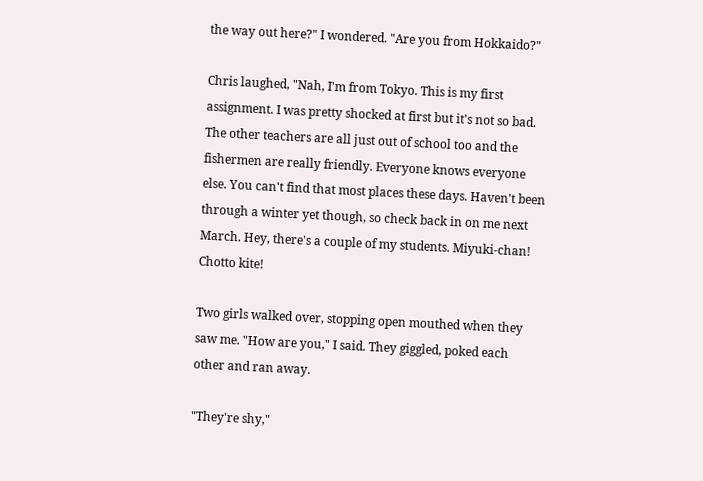the way out here?" I wondered. "Are you from Hokkaido?"

Chris laughed, "Nah, I'm from Tokyo. This is my first assignment. I was pretty shocked at first but it's not so bad. The other teachers are all just out of school too and the fishermen are really friendly. Everyone knows everyone else. You can't find that most places these days. Haven't been through a winter yet though, so check back in on me next March. Hey, there's a couple of my students. Miyuki-chan! Chotto kite!

Two girls walked over, stopping open mouthed when they saw me. "How are you," I said. They giggled, poked each other and ran away.

"They're shy,"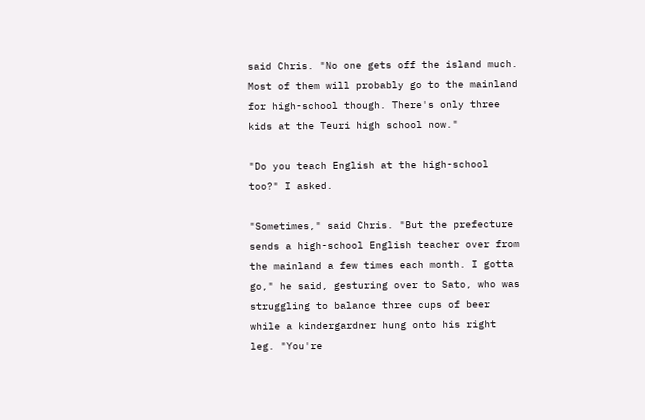said Chris. "No one gets off the island much. Most of them will probably go to the mainland for high-school though. There's only three kids at the Teuri high school now."

"Do you teach English at the high-school too?" I asked.

"Sometimes," said Chris. "But the prefecture sends a high-school English teacher over from the mainland a few times each month. I gotta go," he said, gesturing over to Sato, who was struggling to balance three cups of beer while a kindergardner hung onto his right leg. "You're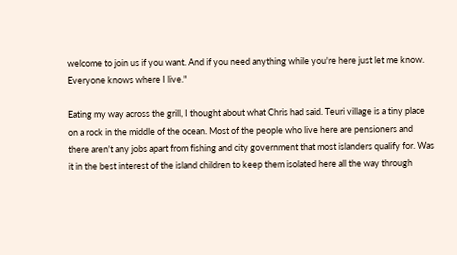welcome to join us if you want. And if you need anything while you're here just let me know. Everyone knows where I live."

Eating my way across the grill, I thought about what Chris had said. Teuri village is a tiny place on a rock in the middle of the ocean. Most of the people who live here are pensioners and there aren't any jobs apart from fishing and city government that most islanders qualify for. Was it in the best interest of the island children to keep them isolated here all the way through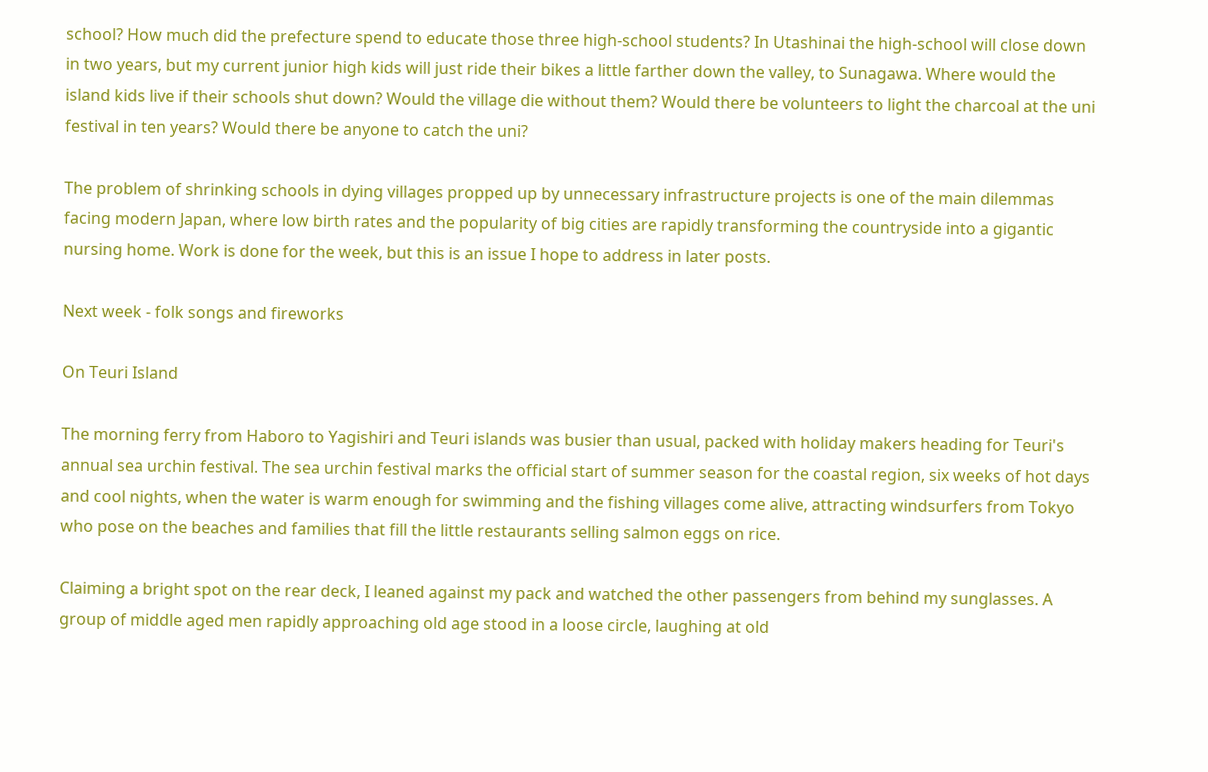school? How much did the prefecture spend to educate those three high-school students? In Utashinai the high-school will close down in two years, but my current junior high kids will just ride their bikes a little farther down the valley, to Sunagawa. Where would the island kids live if their schools shut down? Would the village die without them? Would there be volunteers to light the charcoal at the uni festival in ten years? Would there be anyone to catch the uni?

The problem of shrinking schools in dying villages propped up by unnecessary infrastructure projects is one of the main dilemmas facing modern Japan, where low birth rates and the popularity of big cities are rapidly transforming the countryside into a gigantic nursing home. Work is done for the week, but this is an issue I hope to address in later posts.

Next week - folk songs and fireworks

On Teuri Island

The morning ferry from Haboro to Yagishiri and Teuri islands was busier than usual, packed with holiday makers heading for Teuri's annual sea urchin festival. The sea urchin festival marks the official start of summer season for the coastal region, six weeks of hot days and cool nights, when the water is warm enough for swimming and the fishing villages come alive, attracting windsurfers from Tokyo who pose on the beaches and families that fill the little restaurants selling salmon eggs on rice.

Claiming a bright spot on the rear deck, I leaned against my pack and watched the other passengers from behind my sunglasses. A group of middle aged men rapidly approaching old age stood in a loose circle, laughing at old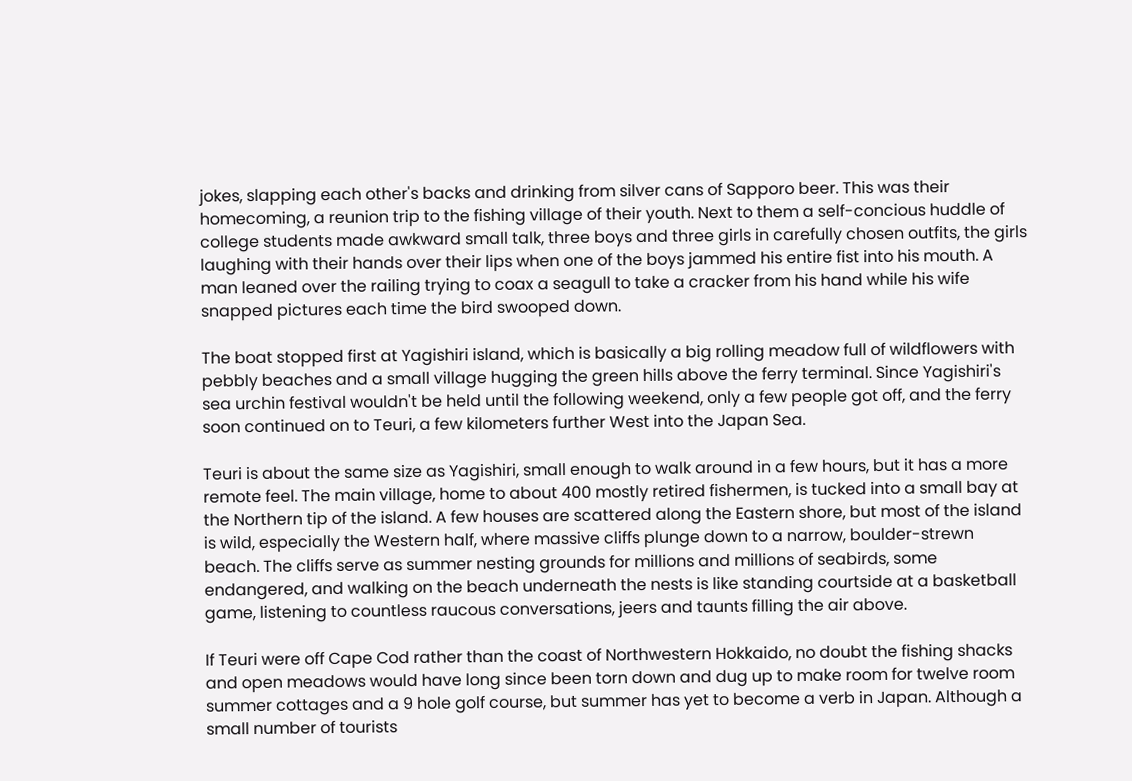jokes, slapping each other's backs and drinking from silver cans of Sapporo beer. This was their homecoming, a reunion trip to the fishing village of their youth. Next to them a self-concious huddle of college students made awkward small talk, three boys and three girls in carefully chosen outfits, the girls laughing with their hands over their lips when one of the boys jammed his entire fist into his mouth. A man leaned over the railing trying to coax a seagull to take a cracker from his hand while his wife snapped pictures each time the bird swooped down.

The boat stopped first at Yagishiri island, which is basically a big rolling meadow full of wildflowers with pebbly beaches and a small village hugging the green hills above the ferry terminal. Since Yagishiri's sea urchin festival wouldn't be held until the following weekend, only a few people got off, and the ferry soon continued on to Teuri, a few kilometers further West into the Japan Sea.

Teuri is about the same size as Yagishiri, small enough to walk around in a few hours, but it has a more remote feel. The main village, home to about 400 mostly retired fishermen, is tucked into a small bay at the Northern tip of the island. A few houses are scattered along the Eastern shore, but most of the island is wild, especially the Western half, where massive cliffs plunge down to a narrow, boulder-strewn beach. The cliffs serve as summer nesting grounds for millions and millions of seabirds, some endangered, and walking on the beach underneath the nests is like standing courtside at a basketball game, listening to countless raucous conversations, jeers and taunts filling the air above.

If Teuri were off Cape Cod rather than the coast of Northwestern Hokkaido, no doubt the fishing shacks and open meadows would have long since been torn down and dug up to make room for twelve room summer cottages and a 9 hole golf course, but summer has yet to become a verb in Japan. Although a small number of tourists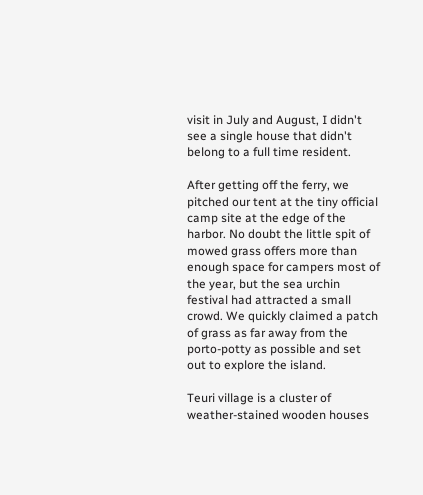visit in July and August, I didn't see a single house that didn't belong to a full time resident.

After getting off the ferry, we pitched our tent at the tiny official camp site at the edge of the harbor. No doubt the little spit of mowed grass offers more than enough space for campers most of the year, but the sea urchin festival had attracted a small crowd. We quickly claimed a patch of grass as far away from the porto-potty as possible and set out to explore the island.

Teuri village is a cluster of weather-stained wooden houses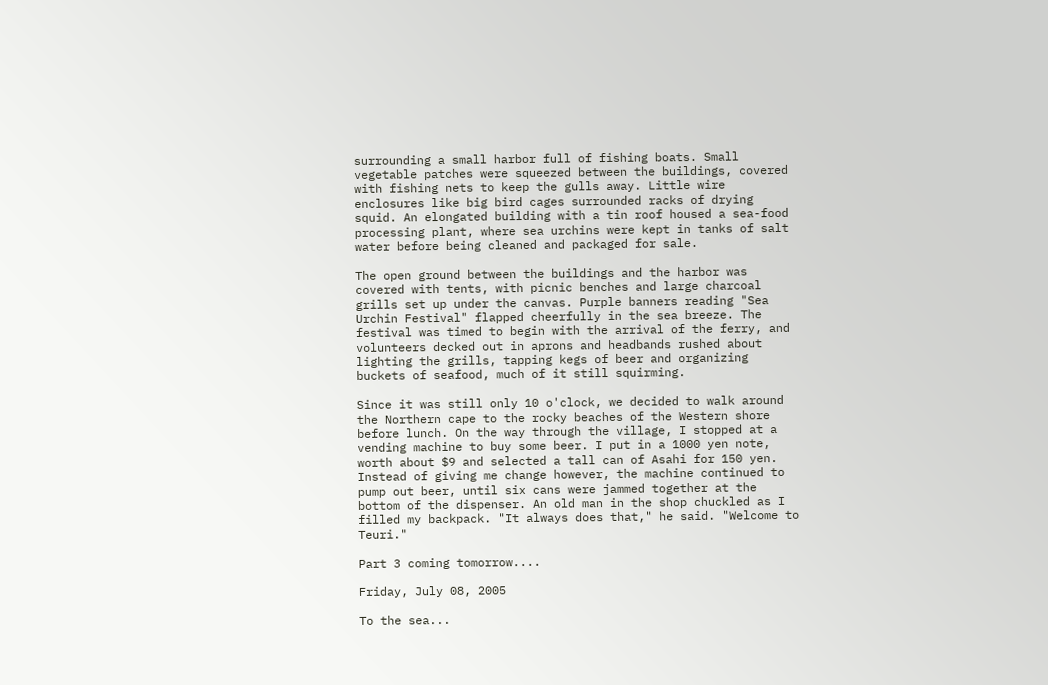surrounding a small harbor full of fishing boats. Small vegetable patches were squeezed between the buildings, covered with fishing nets to keep the gulls away. Little wire enclosures like big bird cages surrounded racks of drying squid. An elongated building with a tin roof housed a sea-food processing plant, where sea urchins were kept in tanks of salt water before being cleaned and packaged for sale.

The open ground between the buildings and the harbor was covered with tents, with picnic benches and large charcoal grills set up under the canvas. Purple banners reading "Sea Urchin Festival" flapped cheerfully in the sea breeze. The festival was timed to begin with the arrival of the ferry, and volunteers decked out in aprons and headbands rushed about lighting the grills, tapping kegs of beer and organizing buckets of seafood, much of it still squirming.

Since it was still only 10 o'clock, we decided to walk around the Northern cape to the rocky beaches of the Western shore before lunch. On the way through the village, I stopped at a vending machine to buy some beer. I put in a 1000 yen note, worth about $9 and selected a tall can of Asahi for 150 yen. Instead of giving me change however, the machine continued to pump out beer, until six cans were jammed together at the bottom of the dispenser. An old man in the shop chuckled as I filled my backpack. "It always does that," he said. "Welcome to Teuri."

Part 3 coming tomorrow....

Friday, July 08, 2005

To the sea...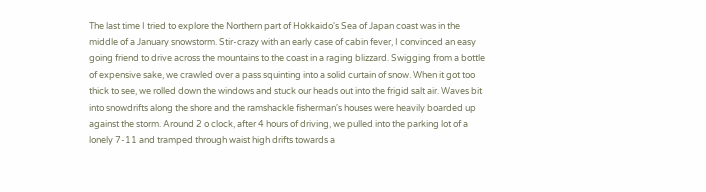The last time I tried to explore the Northern part of Hokkaido's Sea of Japan coast was in the middle of a January snowstorm. Stir-crazy with an early case of cabin fever, I convinced an easy going friend to drive across the mountains to the coast in a raging blizzard. Swigging from a bottle of expensive sake, we crawled over a pass squinting into a solid curtain of snow. When it got too thick to see, we rolled down the windows and stuck our heads out into the frigid salt air. Waves bit into snowdrifts along the shore and the ramshackle fisherman's houses were heavily boarded up against the storm. Around 2 o clock, after 4 hours of driving, we pulled into the parking lot of a lonely 7-11 and tramped through waist high drifts towards a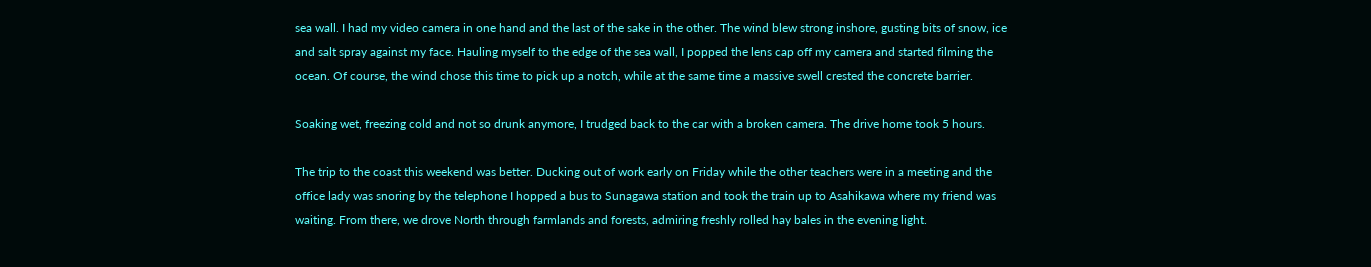sea wall. I had my video camera in one hand and the last of the sake in the other. The wind blew strong inshore, gusting bits of snow, ice and salt spray against my face. Hauling myself to the edge of the sea wall, I popped the lens cap off my camera and started filming the ocean. Of course, the wind chose this time to pick up a notch, while at the same time a massive swell crested the concrete barrier.

Soaking wet, freezing cold and not so drunk anymore, I trudged back to the car with a broken camera. The drive home took 5 hours.

The trip to the coast this weekend was better. Ducking out of work early on Friday while the other teachers were in a meeting and the office lady was snoring by the telephone I hopped a bus to Sunagawa station and took the train up to Asahikawa where my friend was waiting. From there, we drove North through farmlands and forests, admiring freshly rolled hay bales in the evening light.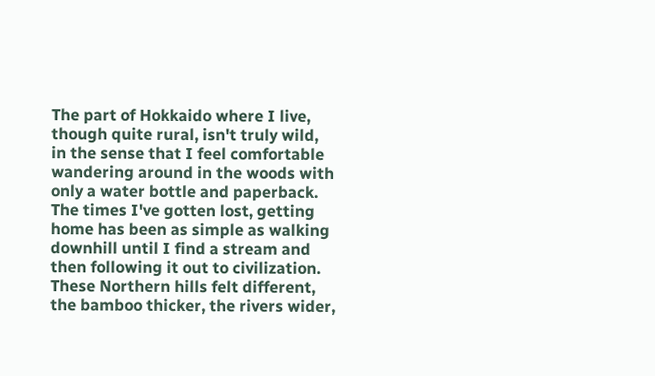The part of Hokkaido where I live, though quite rural, isn't truly wild, in the sense that I feel comfortable wandering around in the woods with only a water bottle and paperback. The times I've gotten lost, getting home has been as simple as walking downhill until I find a stream and then following it out to civilization. These Northern hills felt different, the bamboo thicker, the rivers wider,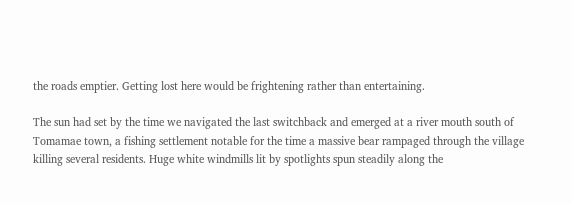the roads emptier. Getting lost here would be frightening rather than entertaining.

The sun had set by the time we navigated the last switchback and emerged at a river mouth south of Tomamae town, a fishing settlement notable for the time a massive bear rampaged through the village killing several residents. Huge white windmills lit by spotlights spun steadily along the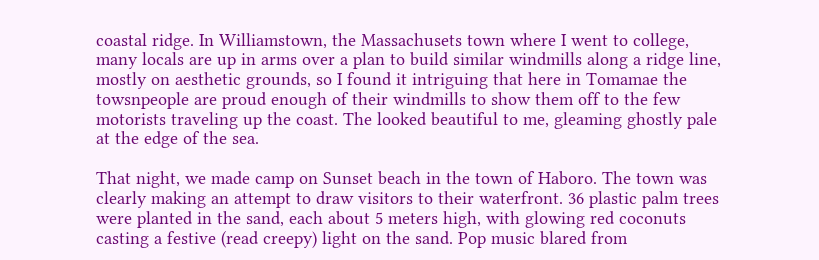coastal ridge. In Williamstown, the Massachusets town where I went to college, many locals are up in arms over a plan to build similar windmills along a ridge line, mostly on aesthetic grounds, so I found it intriguing that here in Tomamae the towsnpeople are proud enough of their windmills to show them off to the few motorists traveling up the coast. The looked beautiful to me, gleaming ghostly pale at the edge of the sea.

That night, we made camp on Sunset beach in the town of Haboro. The town was clearly making an attempt to draw visitors to their waterfront. 36 plastic palm trees were planted in the sand, each about 5 meters high, with glowing red coconuts casting a festive (read creepy) light on the sand. Pop music blared from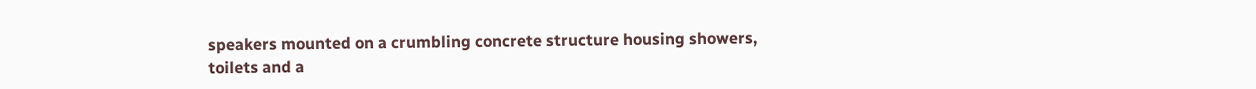speakers mounted on a crumbling concrete structure housing showers, toilets and a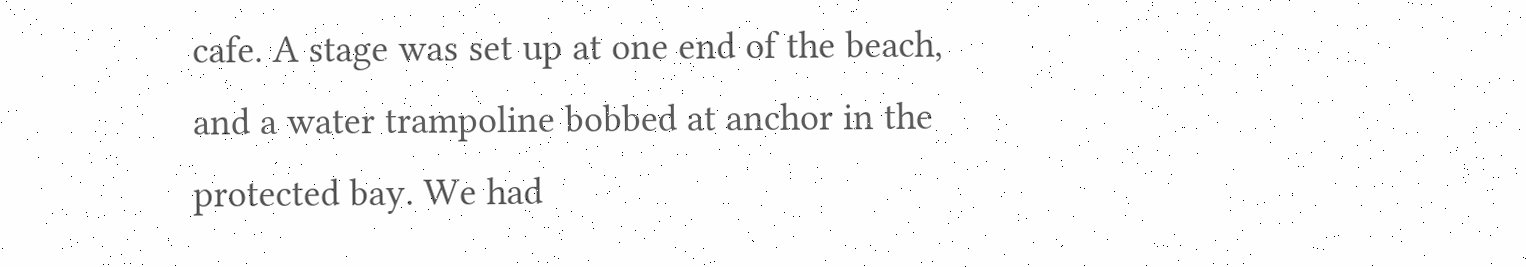cafe. A stage was set up at one end of the beach, and a water trampoline bobbed at anchor in the protected bay. We had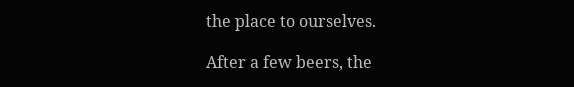the place to ourselves.

After a few beers, the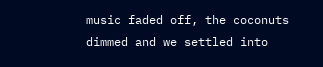music faded off, the coconuts dimmed and we settled into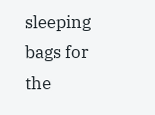sleeping bags for the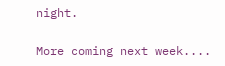night.

More coming next week....